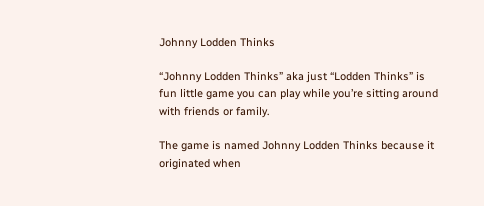Johnny Lodden Thinks

“Johnny Lodden Thinks” aka just “Lodden Thinks” is fun little game you can play while you’re sitting around with friends or family.

The game is named Johnny Lodden Thinks because it originated when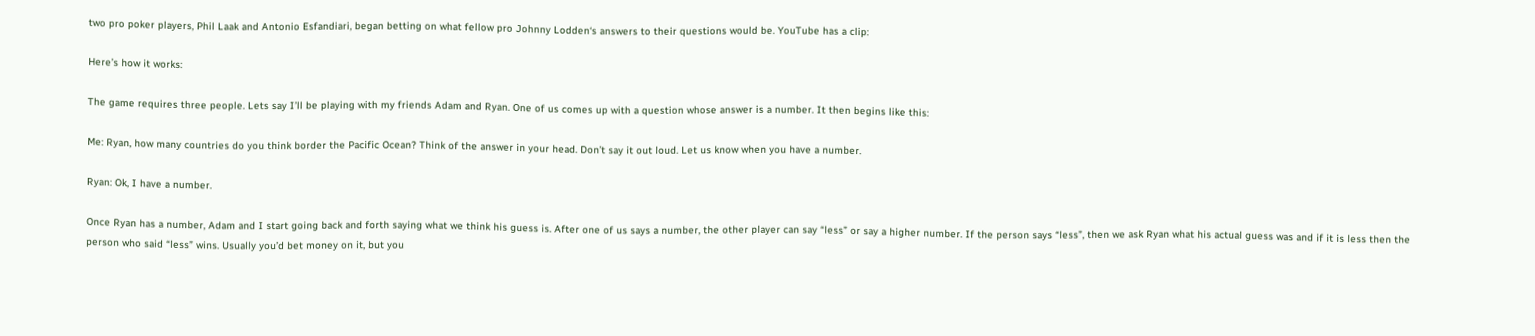two pro poker players, Phil Laak and Antonio Esfandiari, began betting on what fellow pro Johnny Lodden‘s answers to their questions would be. YouTube has a clip:

Here’s how it works:

The game requires three people. Lets say I’ll be playing with my friends Adam and Ryan. One of us comes up with a question whose answer is a number. It then begins like this:

Me: Ryan, how many countries do you think border the Pacific Ocean? Think of the answer in your head. Don’t say it out loud. Let us know when you have a number.

Ryan: Ok, I have a number.

Once Ryan has a number, Adam and I start going back and forth saying what we think his guess is. After one of us says a number, the other player can say “less” or say a higher number. If the person says “less”, then we ask Ryan what his actual guess was and if it is less then the person who said “less” wins. Usually you’d bet money on it, but you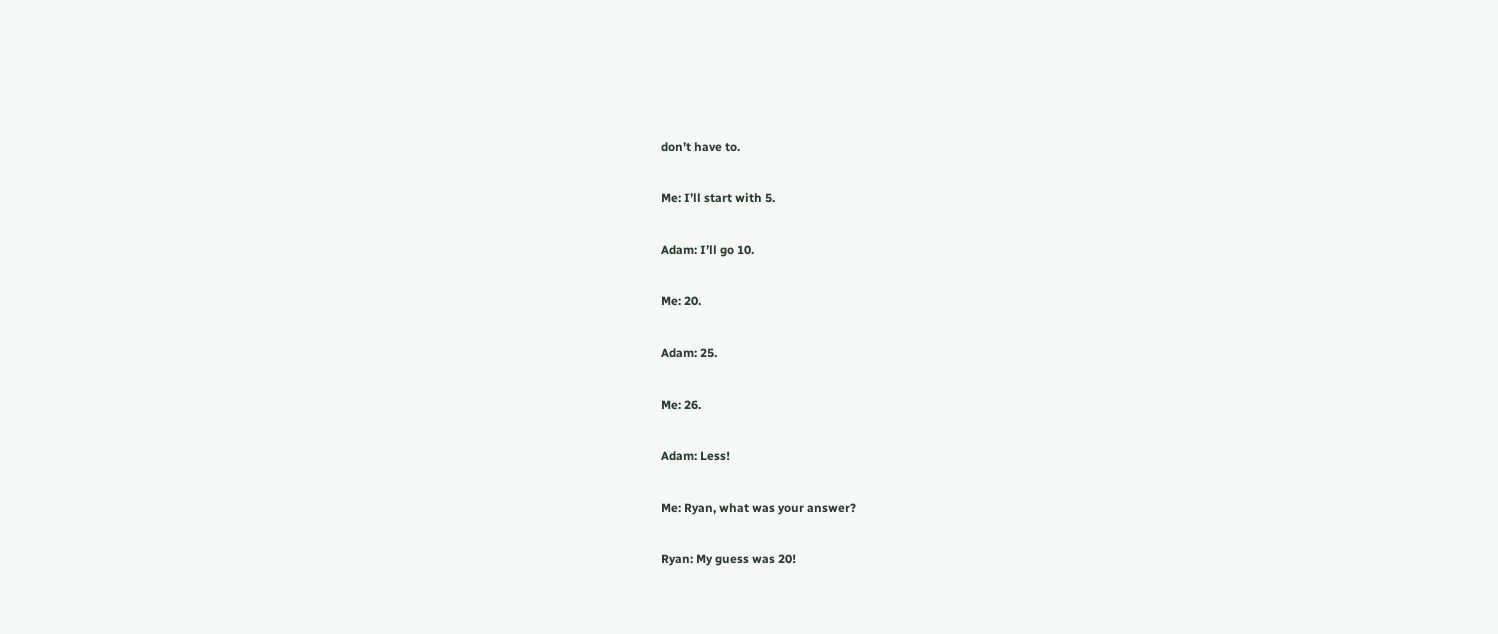don’t have to.

Me: I’ll start with 5.

Adam: I’ll go 10.

Me: 20.

Adam: 25.

Me: 26.

Adam: Less!

Me: Ryan, what was your answer?

Ryan: My guess was 20!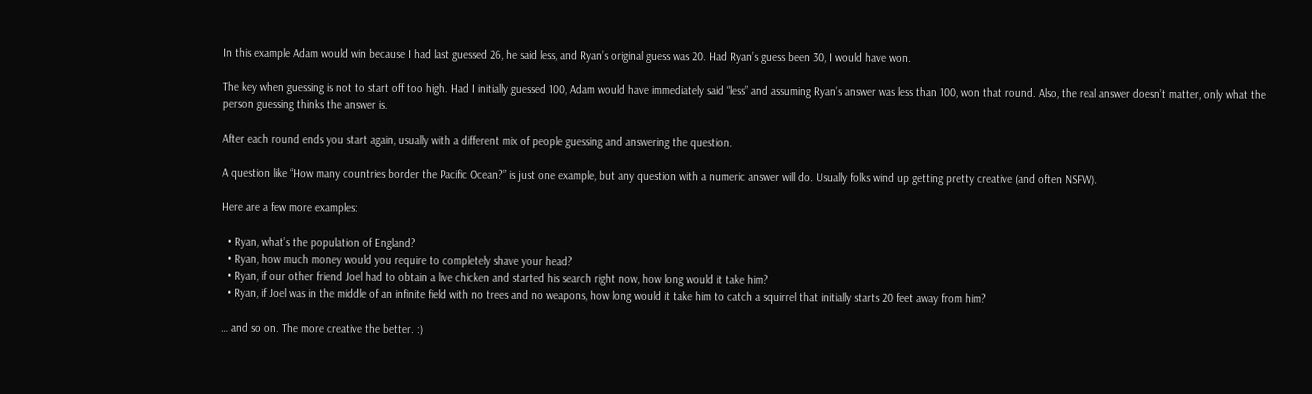In this example Adam would win because I had last guessed 26, he said less, and Ryan’s original guess was 20. Had Ryan’s guess been 30, I would have won.

The key when guessing is not to start off too high. Had I initially guessed 100, Adam would have immediately said “less” and assuming Ryan’s answer was less than 100, won that round. Also, the real answer doesn’t matter, only what the person guessing thinks the answer is.

After each round ends you start again, usually with a different mix of people guessing and answering the question.

A question like “How many countries border the Pacific Ocean?” is just one example, but any question with a numeric answer will do. Usually folks wind up getting pretty creative (and often NSFW).

Here are a few more examples:

  • Ryan, what’s the population of England?
  • Ryan, how much money would you require to completely shave your head?
  • Ryan, if our other friend Joel had to obtain a live chicken and started his search right now, how long would it take him?
  • Ryan, if Joel was in the middle of an infinite field with no trees and no weapons, how long would it take him to catch a squirrel that initially starts 20 feet away from him?

… and so on. The more creative the better. :)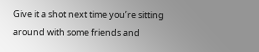Give it a shot next time you’re sitting around with some friends and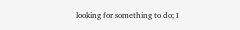looking for something to do; I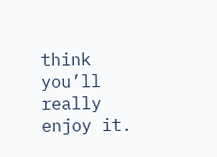think you’ll really enjoy it.